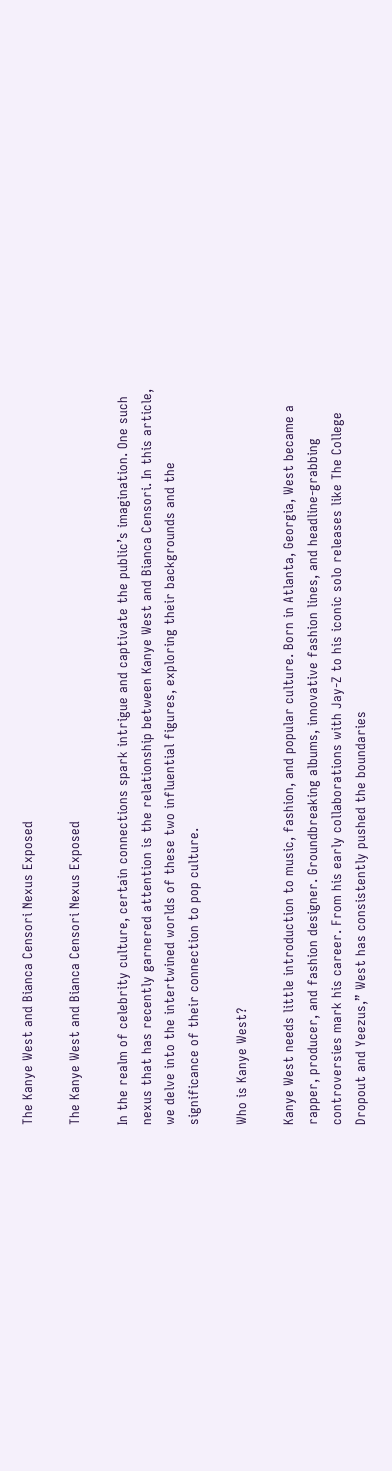The Kanye West and Bianca Censori Nexus Exposed

The Kanye West and Bianca Censori Nexus Exposed

In the realm of celebrity culture, certain connections spark intrigue and captivate the public’s imagination. One such nexus that has recently garnered attention is the relationship between Kanye West and Bianca Censori. In this article, we delve into the intertwined worlds of these two influential figures, exploring their backgrounds and the significance of their connection to pop culture.

Who is Kanye West?

Kanye West needs little introduction to music, fashion, and popular culture. Born in Atlanta, Georgia, West became a rapper, producer, and fashion designer. Groundbreaking albums, innovative fashion lines, and headline-grabbing controversies mark his career. From his early collaborations with Jay-Z to his iconic solo releases like The College Dropout and Yeezus,” West has consistently pushed the boundaries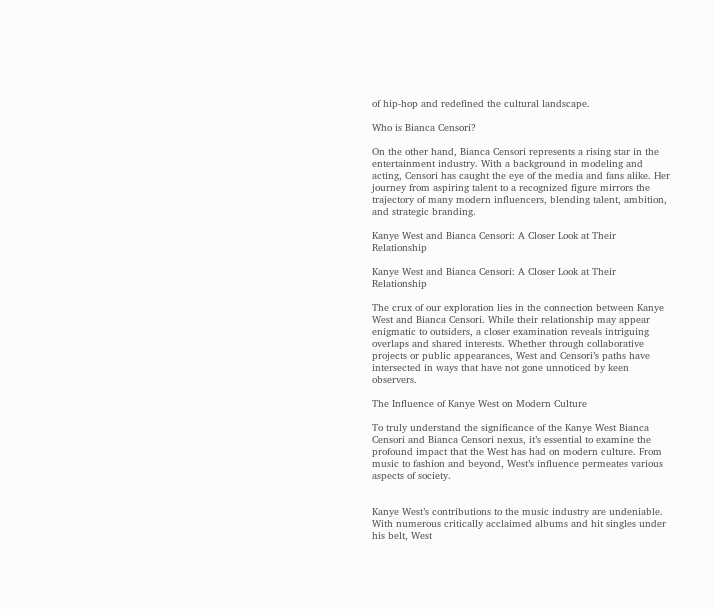of hip-hop and redefined the cultural landscape.

Who is Bianca Censori?

On the other hand, Bianca Censori represents a rising star in the entertainment industry. With a background in modeling and acting, Censori has caught the eye of the media and fans alike. Her journey from aspiring talent to a recognized figure mirrors the trajectory of many modern influencers, blending talent, ambition, and strategic branding.

Kanye West and Bianca Censori: A Closer Look at Their Relationship

Kanye West and Bianca Censori: A Closer Look at Their Relationship

The crux of our exploration lies in the connection between Kanye West and Bianca Censori. While their relationship may appear enigmatic to outsiders, a closer examination reveals intriguing overlaps and shared interests. Whether through collaborative projects or public appearances, West and Censori’s paths have intersected in ways that have not gone unnoticed by keen observers.

The Influence of Kanye West on Modern Culture

To truly understand the significance of the Kanye West Bianca Censori and Bianca Censori nexus, it’s essential to examine the profound impact that the West has had on modern culture. From music to fashion and beyond, West’s influence permeates various aspects of society.


Kanye West’s contributions to the music industry are undeniable. With numerous critically acclaimed albums and hit singles under his belt, West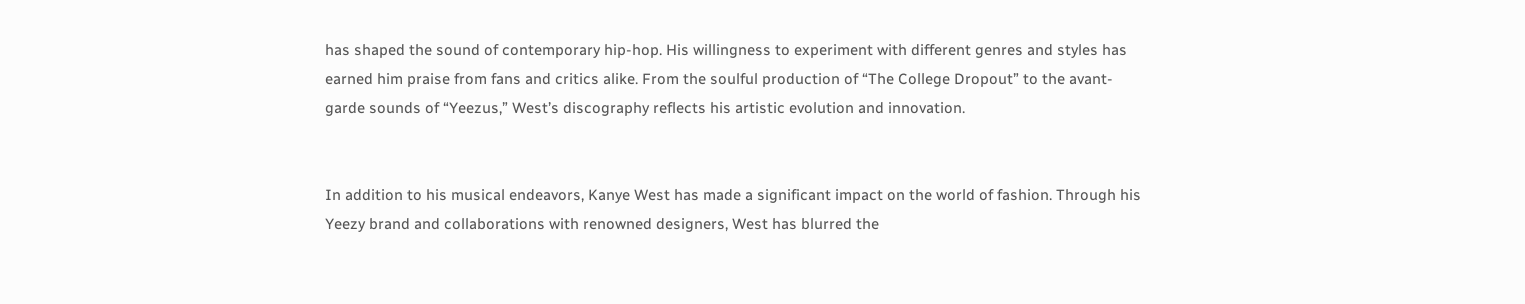has shaped the sound of contemporary hip-hop. His willingness to experiment with different genres and styles has earned him praise from fans and critics alike. From the soulful production of “The College Dropout” to the avant-garde sounds of “Yeezus,” West’s discography reflects his artistic evolution and innovation.


In addition to his musical endeavors, Kanye West has made a significant impact on the world of fashion. Through his Yeezy brand and collaborations with renowned designers, West has blurred the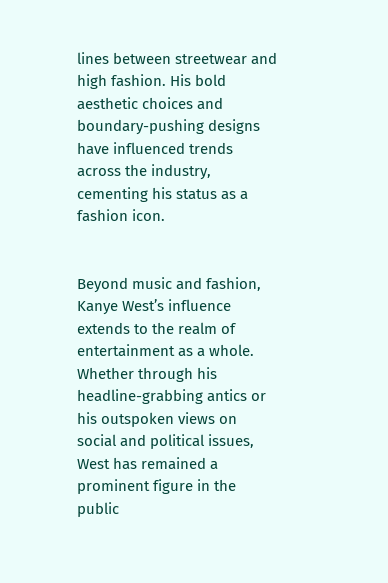lines between streetwear and high fashion. His bold aesthetic choices and boundary-pushing designs have influenced trends across the industry, cementing his status as a fashion icon.


Beyond music and fashion, Kanye West’s influence extends to the realm of entertainment as a whole. Whether through his headline-grabbing antics or his outspoken views on social and political issues, West has remained a prominent figure in the public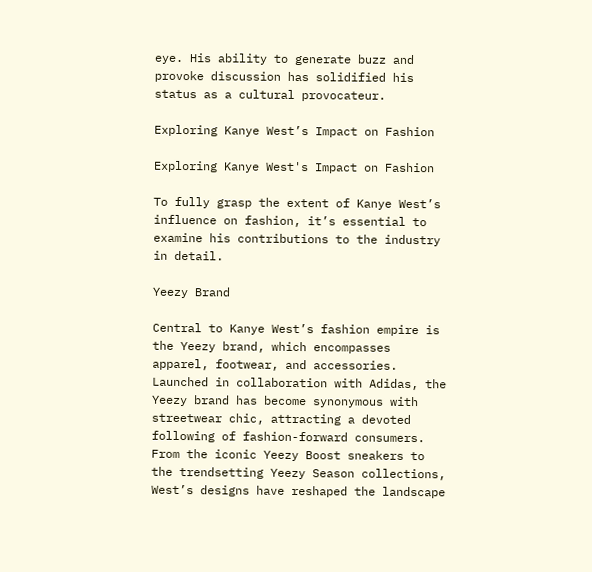eye. His ability to generate buzz and provoke discussion has solidified his status as a cultural provocateur.

Exploring Kanye West’s Impact on Fashion

Exploring Kanye West's Impact on Fashion

To fully grasp the extent of Kanye West’s influence on fashion, it’s essential to examine his contributions to the industry in detail.

Yeezy Brand

Central to Kanye West’s fashion empire is the Yeezy brand, which encompasses apparel, footwear, and accessories. Launched in collaboration with Adidas, the Yeezy brand has become synonymous with streetwear chic, attracting a devoted following of fashion-forward consumers. From the iconic Yeezy Boost sneakers to the trendsetting Yeezy Season collections, West’s designs have reshaped the landscape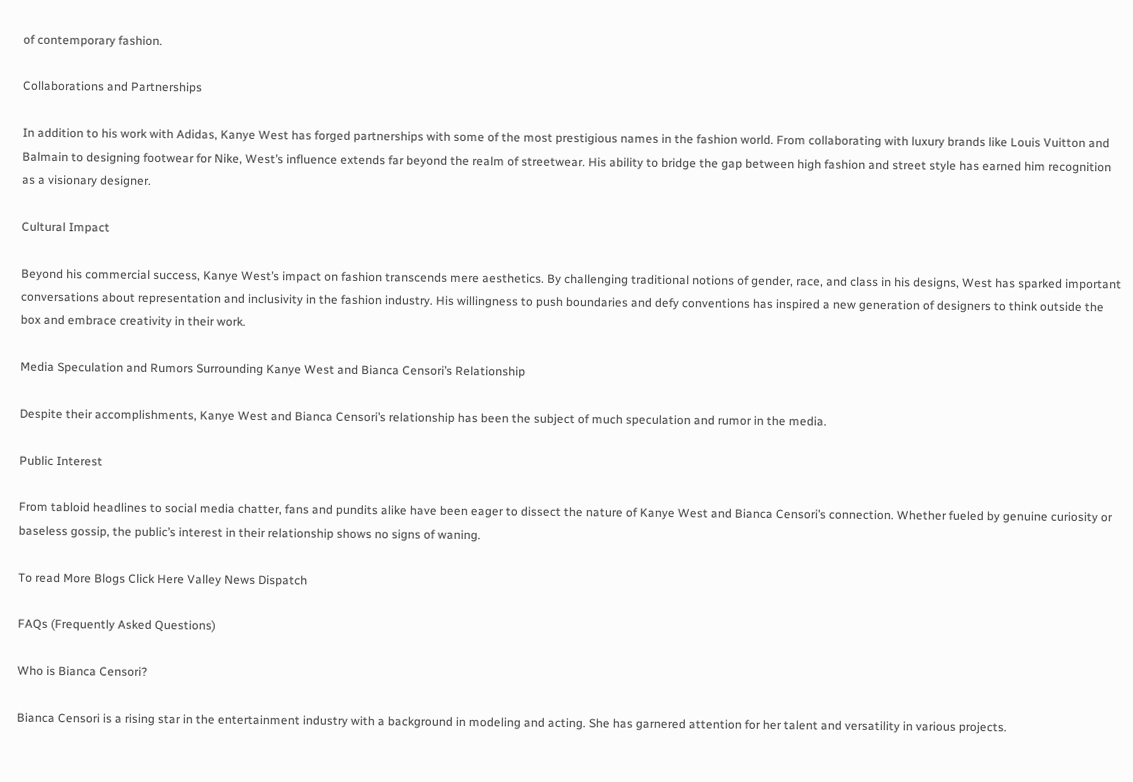of contemporary fashion.

Collaborations and Partnerships

In addition to his work with Adidas, Kanye West has forged partnerships with some of the most prestigious names in the fashion world. From collaborating with luxury brands like Louis Vuitton and Balmain to designing footwear for Nike, West’s influence extends far beyond the realm of streetwear. His ability to bridge the gap between high fashion and street style has earned him recognition as a visionary designer.

Cultural Impact

Beyond his commercial success, Kanye West’s impact on fashion transcends mere aesthetics. By challenging traditional notions of gender, race, and class in his designs, West has sparked important conversations about representation and inclusivity in the fashion industry. His willingness to push boundaries and defy conventions has inspired a new generation of designers to think outside the box and embrace creativity in their work.

Media Speculation and Rumors Surrounding Kanye West and Bianca Censori’s Relationship

Despite their accomplishments, Kanye West and Bianca Censori’s relationship has been the subject of much speculation and rumor in the media.

Public Interest

From tabloid headlines to social media chatter, fans and pundits alike have been eager to dissect the nature of Kanye West and Bianca Censori’s connection. Whether fueled by genuine curiosity or baseless gossip, the public’s interest in their relationship shows no signs of waning.

To read More Blogs Click Here Valley News Dispatch

FAQs (Frequently Asked Questions)

Who is Bianca Censori?

Bianca Censori is a rising star in the entertainment industry with a background in modeling and acting. She has garnered attention for her talent and versatility in various projects.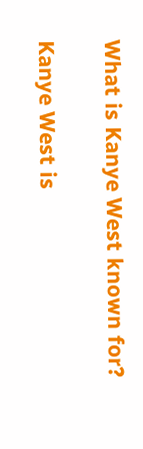What is Kanye West known for?

Kanye West is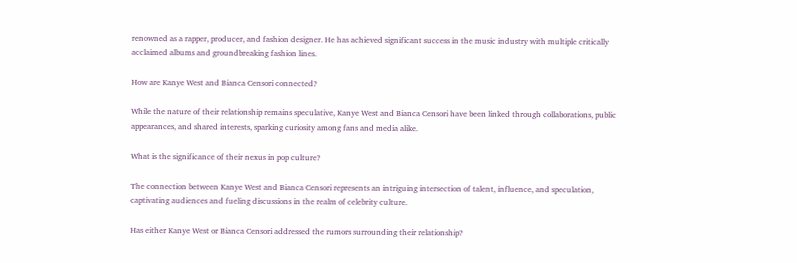renowned as a rapper, producer, and fashion designer. He has achieved significant success in the music industry with multiple critically acclaimed albums and groundbreaking fashion lines.

How are Kanye West and Bianca Censori connected?

While the nature of their relationship remains speculative, Kanye West and Bianca Censori have been linked through collaborations, public appearances, and shared interests, sparking curiosity among fans and media alike.

What is the significance of their nexus in pop culture?

The connection between Kanye West and Bianca Censori represents an intriguing intersection of talent, influence, and speculation, captivating audiences and fueling discussions in the realm of celebrity culture.

Has either Kanye West or Bianca Censori addressed the rumors surrounding their relationship?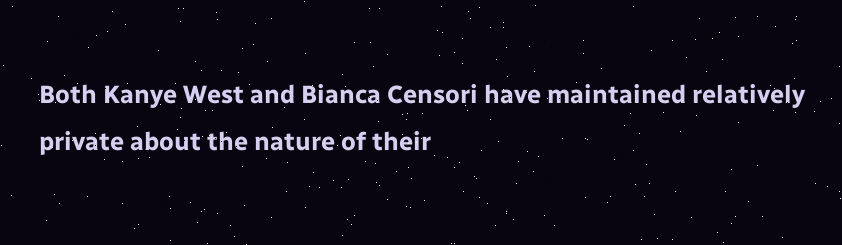Both Kanye West and Bianca Censori have maintained relatively private about the nature of their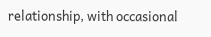relationship, with occasional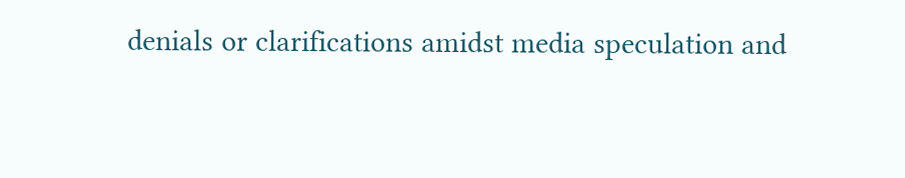denials or clarifications amidst media speculation and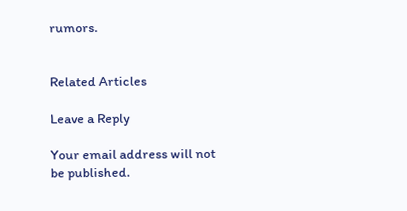rumors.


Related Articles

Leave a Reply

Your email address will not be published.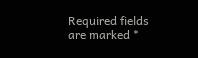Required fields are marked *